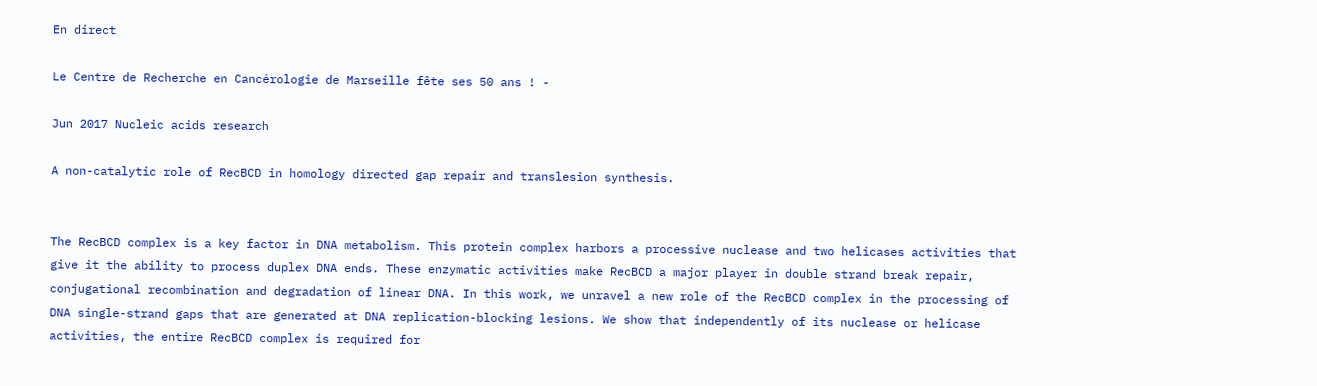En direct

Le Centre de Recherche en Cancérologie de Marseille fête ses 50 ans ! -

Jun 2017 Nucleic acids research

A non-catalytic role of RecBCD in homology directed gap repair and translesion synthesis.


The RecBCD complex is a key factor in DNA metabolism. This protein complex harbors a processive nuclease and two helicases activities that give it the ability to process duplex DNA ends. These enzymatic activities make RecBCD a major player in double strand break repair, conjugational recombination and degradation of linear DNA. In this work, we unravel a new role of the RecBCD complex in the processing of DNA single-strand gaps that are generated at DNA replication-blocking lesions. We show that independently of its nuclease or helicase activities, the entire RecBCD complex is required for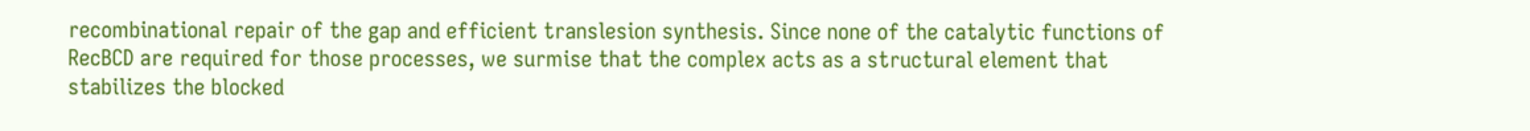recombinational repair of the gap and efficient translesion synthesis. Since none of the catalytic functions of RecBCD are required for those processes, we surmise that the complex acts as a structural element that stabilizes the blocked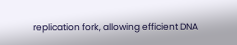replication fork, allowing efficient DNA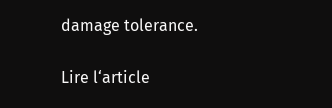damage tolerance.

Lire l‘article